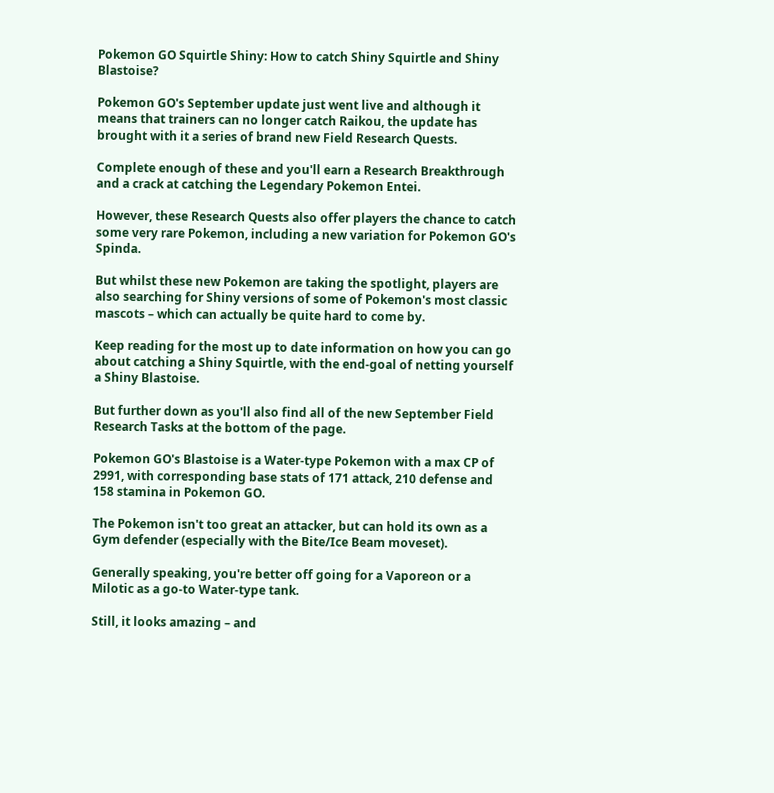Pokemon GO Squirtle Shiny: How to catch Shiny Squirtle and Shiny Blastoise?

Pokemon GO's September update just went live and although it means that trainers can no longer catch Raikou, the update has brought with it a series of brand new Field Research Quests.

Complete enough of these and you'll earn a Research Breakthrough and a crack at catching the Legendary Pokemon Entei.

However, these Research Quests also offer players the chance to catch some very rare Pokemon, including a new variation for Pokemon GO's Spinda.

But whilst these new Pokemon are taking the spotlight, players are also searching for Shiny versions of some of Pokemon's most classic mascots – which can actually be quite hard to come by.

Keep reading for the most up to date information on how you can go about catching a Shiny Squirtle, with the end-goal of netting yourself a Shiny Blastoise.

But further down as you'll also find all of the new September Field Research Tasks at the bottom of the page.

Pokemon GO's Blastoise is a Water-type Pokemon with a max CP of 2991, with corresponding base stats of 171 attack, 210 defense and 158 stamina in Pokemon GO.

The Pokemon isn't too great an attacker, but can hold its own as a Gym defender (especially with the Bite/Ice Beam moveset).

Generally speaking, you're better off going for a Vaporeon or a Milotic as a go-to Water-type tank.

Still, it looks amazing – and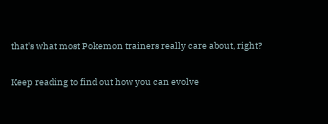that's what most Pokemon trainers really care about, right?

Keep reading to find out how you can evolve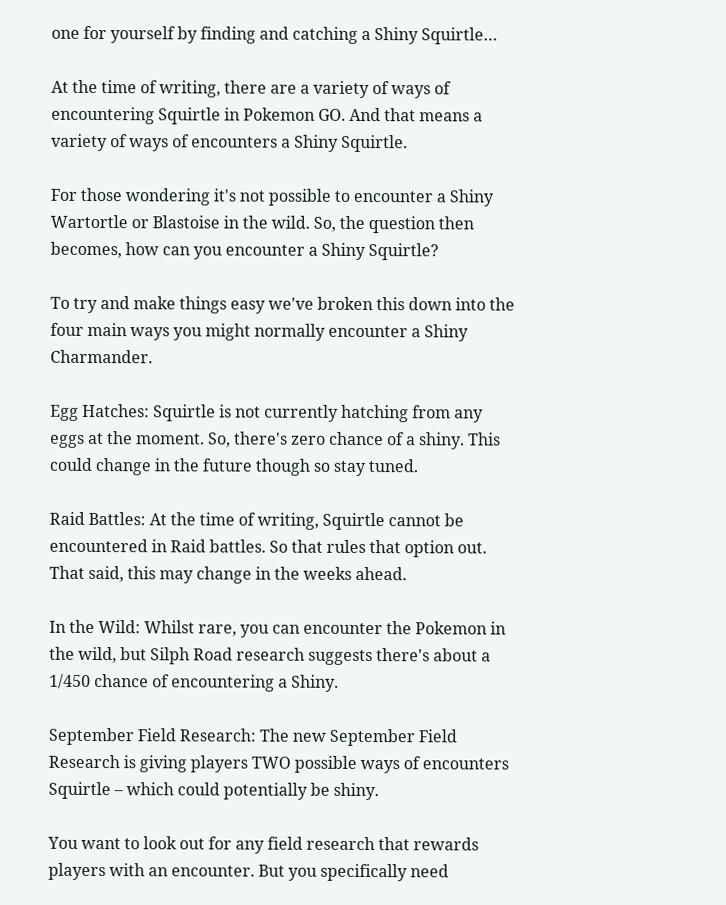one for yourself by finding and catching a Shiny Squirtle…

At the time of writing, there are a variety of ways of encountering Squirtle in Pokemon GO. And that means a variety of ways of encounters a Shiny Squirtle.

For those wondering it's not possible to encounter a Shiny Wartortle or Blastoise in the wild. So, the question then becomes, how can you encounter a Shiny Squirtle?

To try and make things easy we've broken this down into the four main ways you might normally encounter a Shiny Charmander.

Egg Hatches: Squirtle is not currently hatching from any eggs at the moment. So, there's zero chance of a shiny. This could change in the future though so stay tuned.

Raid Battles: At the time of writing, Squirtle cannot be encountered in Raid battles. So that rules that option out. That said, this may change in the weeks ahead.

In the Wild: Whilst rare, you can encounter the Pokemon in the wild, but Silph Road research suggests there's about a 1/450 chance of encountering a Shiny.

September Field Research: The new September Field Research is giving players TWO possible ways of encounters Squirtle – which could potentially be shiny.

You want to look out for any field research that rewards players with an encounter. But you specifically need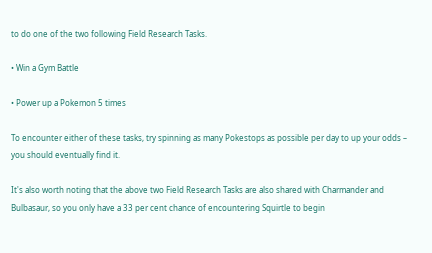to do one of the two following Field Research Tasks.

• Win a Gym Battle

• Power up a Pokemon 5 times

To encounter either of these tasks, try spinning as many Pokestops as possible per day to up your odds – you should eventually find it.

It's also worth noting that the above two Field Research Tasks are also shared with Charmander and Bulbasaur, so you only have a 33 per cent chance of encountering Squirtle to begin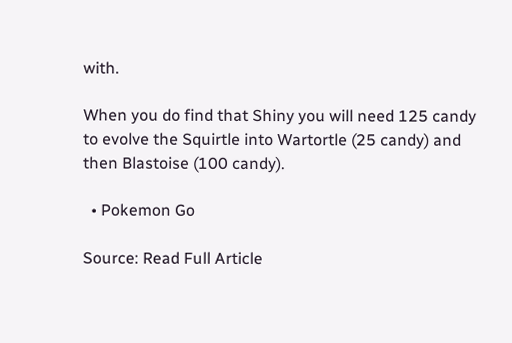with.

When you do find that Shiny you will need 125 candy to evolve the Squirtle into Wartortle (25 candy) and then Blastoise (100 candy).

  • Pokemon Go

Source: Read Full Article